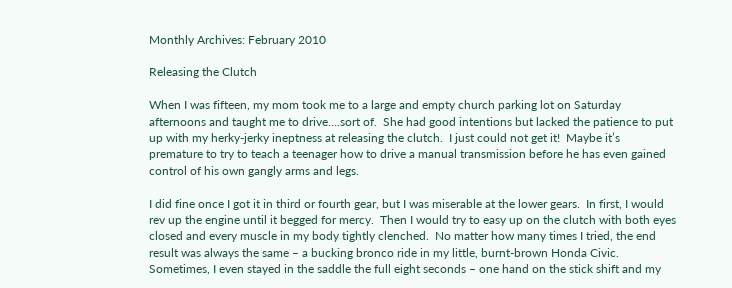Monthly Archives: February 2010

Releasing the Clutch

When I was fifteen, my mom took me to a large and empty church parking lot on Saturday afternoons and taught me to drive….sort of.  She had good intentions but lacked the patience to put up with my herky-jerky ineptness at releasing the clutch.  I just could not get it!  Maybe it’s premature to try to teach a teenager how to drive a manual transmission before he has even gained control of his own gangly arms and legs.

I did fine once I got it in third or fourth gear, but I was miserable at the lower gears.  In first, I would rev up the engine until it begged for mercy.  Then I would try to easy up on the clutch with both eyes closed and every muscle in my body tightly clenched.  No matter how many times I tried, the end result was always the same – a bucking bronco ride in my little, burnt-brown Honda Civic.  Sometimes, I even stayed in the saddle the full eight seconds – one hand on the stick shift and my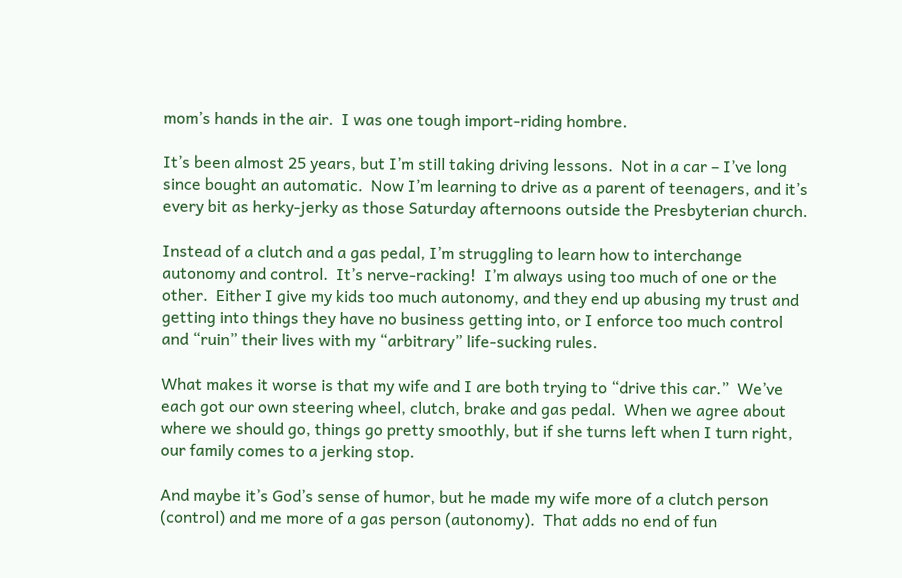mom’s hands in the air.  I was one tough import-riding hombre.

It’s been almost 25 years, but I’m still taking driving lessons.  Not in a car – I’ve long since bought an automatic.  Now I’m learning to drive as a parent of teenagers, and it’s every bit as herky-jerky as those Saturday afternoons outside the Presbyterian church.

Instead of a clutch and a gas pedal, I’m struggling to learn how to interchange autonomy and control.  It’s nerve-racking!  I’m always using too much of one or the other.  Either I give my kids too much autonomy, and they end up abusing my trust and getting into things they have no business getting into, or I enforce too much control and “ruin” their lives with my “arbitrary” life-sucking rules.

What makes it worse is that my wife and I are both trying to “drive this car.”  We’ve each got our own steering wheel, clutch, brake and gas pedal.  When we agree about where we should go, things go pretty smoothly, but if she turns left when I turn right, our family comes to a jerking stop.

And maybe it’s God’s sense of humor, but he made my wife more of a clutch person (control) and me more of a gas person (autonomy).  That adds no end of fun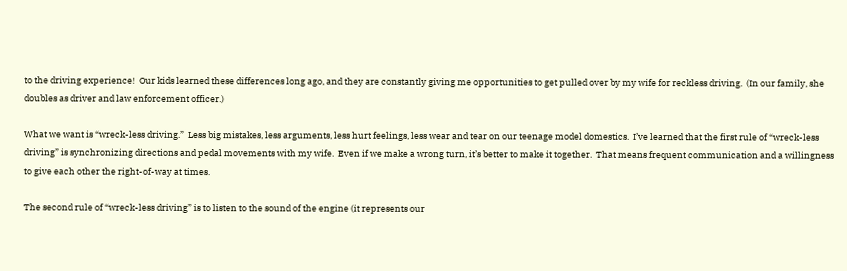to the driving experience!  Our kids learned these differences long ago, and they are constantly giving me opportunities to get pulled over by my wife for reckless driving.  (In our family, she doubles as driver and law enforcement officer.)

What we want is “wreck-less driving.”  Less big mistakes, less arguments, less hurt feelings, less wear and tear on our teenage model domestics.  I’ve learned that the first rule of “wreck-less driving” is synchronizing directions and pedal movements with my wife.  Even if we make a wrong turn, it’s better to make it together.  That means frequent communication and a willingness to give each other the right-of-way at times.

The second rule of “wreck-less driving” is to listen to the sound of the engine (it represents our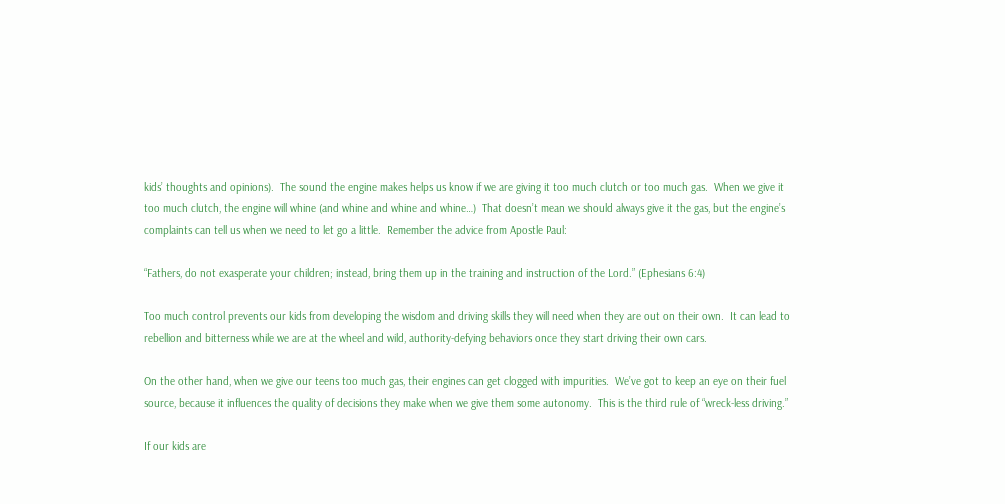kids’ thoughts and opinions).  The sound the engine makes helps us know if we are giving it too much clutch or too much gas.  When we give it too much clutch, the engine will whine (and whine and whine and whine…)  That doesn’t mean we should always give it the gas, but the engine’s complaints can tell us when we need to let go a little.  Remember the advice from Apostle Paul:

“Fathers, do not exasperate your children; instead, bring them up in the training and instruction of the Lord.” (Ephesians 6:4)

Too much control prevents our kids from developing the wisdom and driving skills they will need when they are out on their own.  It can lead to rebellion and bitterness while we are at the wheel and wild, authority-defying behaviors once they start driving their own cars.

On the other hand, when we give our teens too much gas, their engines can get clogged with impurities.  We’ve got to keep an eye on their fuel source, because it influences the quality of decisions they make when we give them some autonomy.  This is the third rule of “wreck-less driving.”

If our kids are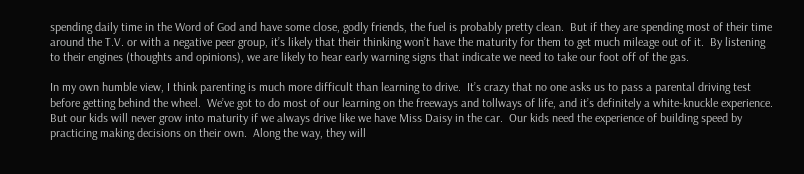spending daily time in the Word of God and have some close, godly friends, the fuel is probably pretty clean.  But if they are spending most of their time around the T.V. or with a negative peer group, it’s likely that their thinking won’t have the maturity for them to get much mileage out of it.  By listening to their engines (thoughts and opinions), we are likely to hear early warning signs that indicate we need to take our foot off of the gas.

In my own humble view, I think parenting is much more difficult than learning to drive.  It’s crazy that no one asks us to pass a parental driving test before getting behind the wheel.  We’ve got to do most of our learning on the freeways and tollways of life, and it’s definitely a white-knuckle experience.  But our kids will never grow into maturity if we always drive like we have Miss Daisy in the car.  Our kids need the experience of building speed by practicing making decisions on their own.  Along the way, they will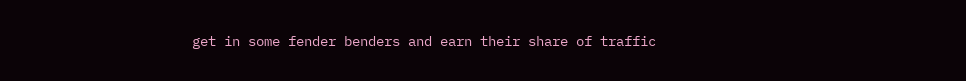get in some fender benders and earn their share of traffic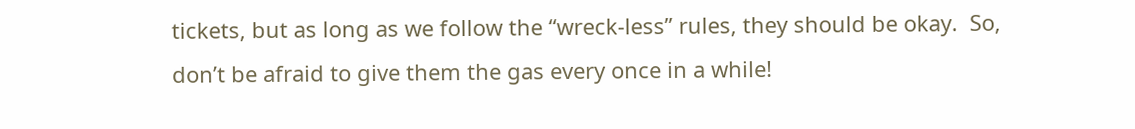tickets, but as long as we follow the “wreck-less” rules, they should be okay.  So, don’t be afraid to give them the gas every once in a while!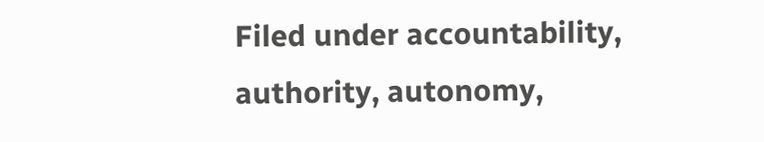Filed under accountability, authority, autonomy,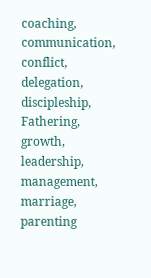coaching, communication, conflict, delegation, discipleship, Fathering, growth, leadership, management, marriage, parenting